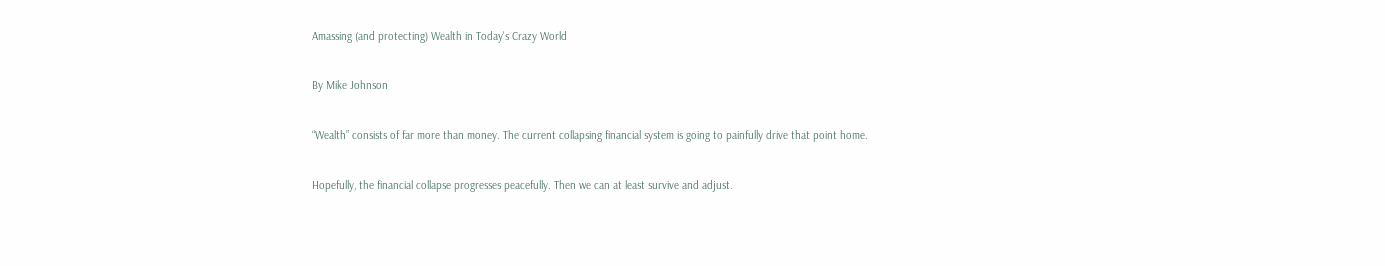Amassing (and protecting) Wealth in Today's Crazy World

By Mike Johnson

“Wealth” consists of far more than money. The current collapsing financial system is going to painfully drive that point home.

Hopefully, the financial collapse progresses peacefully. Then we can at least survive and adjust.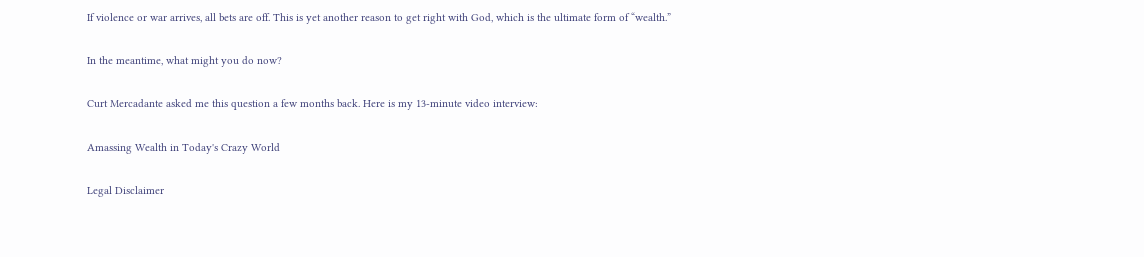If violence or war arrives, all bets are off. This is yet another reason to get right with God, which is the ultimate form of “wealth.”

In the meantime, what might you do now?

Curt Mercadante asked me this question a few months back. Here is my 13-minute video interview:

Amassing Wealth in Today's Crazy World

Legal Disclaimer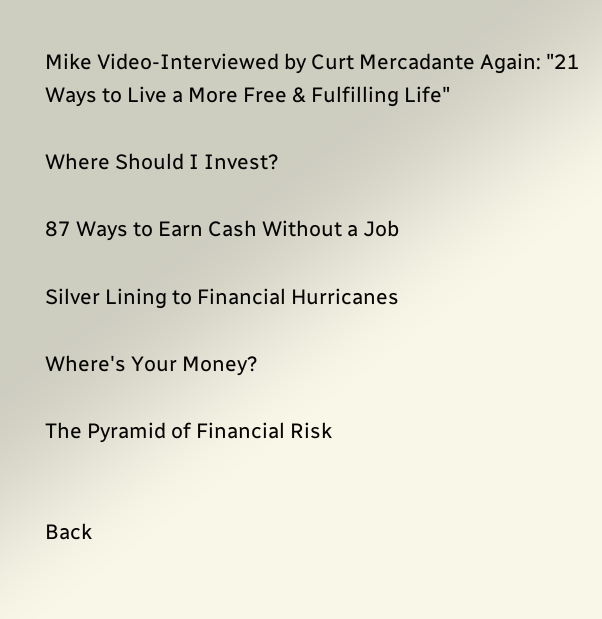Mike Video-Interviewed by Curt Mercadante Again: "21 Ways to Live a More Free & Fulfilling Life"

Where Should I Invest?

87 Ways to Earn Cash Without a Job

Silver Lining to Financial Hurricanes

Where's Your Money?

The Pyramid of Financial Risk


Back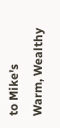to Mike's Warm, Wealthy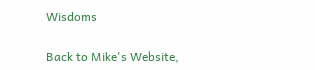Wisdoms

Back to Mike's Website,